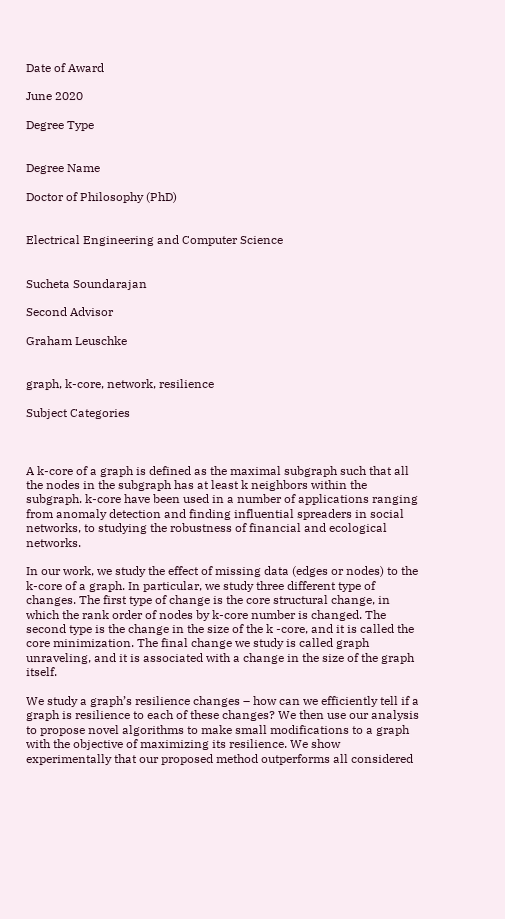Date of Award

June 2020

Degree Type


Degree Name

Doctor of Philosophy (PhD)


Electrical Engineering and Computer Science


Sucheta Soundarajan

Second Advisor

Graham Leuschke


graph, k-core, network, resilience

Subject Categories



A k-core of a graph is defined as the maximal subgraph such that all the nodes in the subgraph has at least k neighbors within the subgraph. k-core have been used in a number of applications ranging from anomaly detection and finding influential spreaders in social networks, to studying the robustness of financial and ecological networks.

In our work, we study the effect of missing data (edges or nodes) to the k-core of a graph. In particular, we study three different type of changes. The first type of change is the core structural change, in which the rank order of nodes by k-core number is changed. The second type is the change in the size of the k -core, and it is called the core minimization. The final change we study is called graph unraveling, and it is associated with a change in the size of the graph itself.

We study a graph’s resilience changes – how can we efficiently tell if a graph is resilience to each of these changes? We then use our analysis to propose novel algorithms to make small modifications to a graph with the objective of maximizing its resilience. We show experimentally that our proposed method outperforms all considered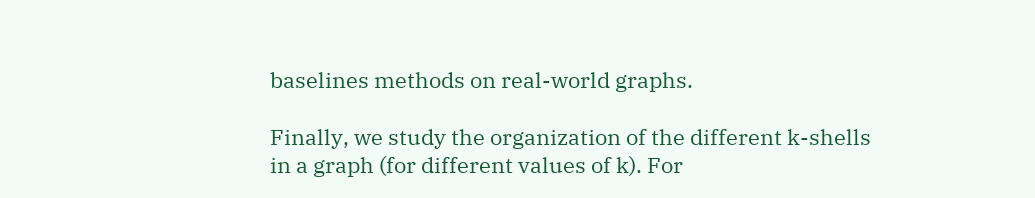baselines methods on real-world graphs.

Finally, we study the organization of the different k-shells in a graph (for different values of k). For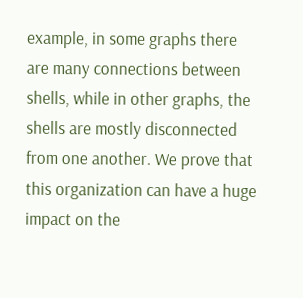example, in some graphs there are many connections between shells, while in other graphs, the shells are mostly disconnected from one another. We prove that this organization can have a huge impact on the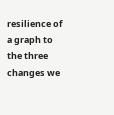resilience of a graph to the three changes we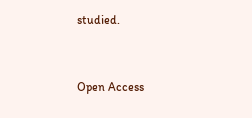studied.


Open Access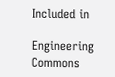Included in

Engineering Commons